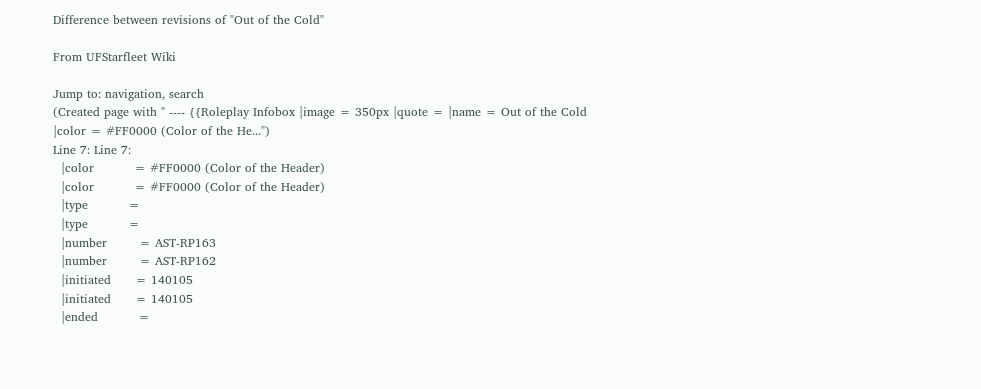Difference between revisions of "Out of the Cold"

From UFStarfleet Wiki

Jump to: navigation, search
(Created page with " ---- {{Roleplay Infobox |image = 350px |quote = |name = Out of the Cold |color = #FF0000 (Color of the He...")
Line 7: Line 7:
  |color          = #FF0000 (Color of the Header)
  |color          = #FF0000 (Color of the Header)
  |type          =
  |type          =
  |number        = AST-RP163
  |number        = AST-RP162
  |initiated      = 140105
  |initiated      = 140105
  |ended          =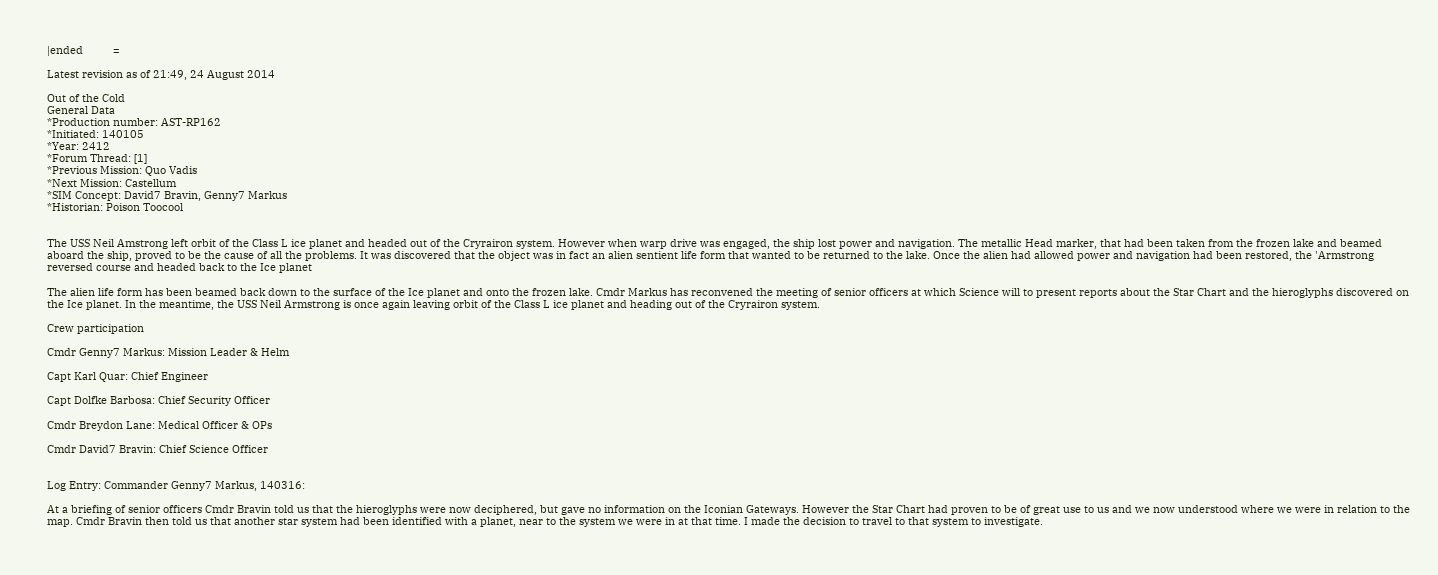|ended          =

Latest revision as of 21:49, 24 August 2014

Out of the Cold
General Data
*Production number: AST-RP162
*Initiated: 140105
*Year: 2412
*Forum Thread: [1]
*Previous Mission: Quo Vadis
*Next Mission: Castellum
*SIM Concept: David7 Bravin, Genny7 Markus
*Historian: Poison Toocool


The USS Neil Amstrong left orbit of the Class L ice planet and headed out of the Cryrairon system. However when warp drive was engaged, the ship lost power and navigation. The metallic Head marker, that had been taken from the frozen lake and beamed aboard the ship, proved to be the cause of all the problems. It was discovered that the object was in fact an alien sentient life form that wanted to be returned to the lake. Once the alien had allowed power and navigation had been restored, the 'Armstrong reversed course and headed back to the Ice planet

The alien life form has been beamed back down to the surface of the Ice planet and onto the frozen lake. Cmdr Markus has reconvened the meeting of senior officers at which Science will to present reports about the Star Chart and the hieroglyphs discovered on the Ice planet. In the meantime, the USS Neil Armstrong is once again leaving orbit of the Class L ice planet and heading out of the Cryrairon system.

Crew participation

Cmdr Genny7 Markus: Mission Leader & Helm

Capt Karl Quar: Chief Engineer

Capt Dolfke Barbosa: Chief Security Officer

Cmdr Breydon Lane: Medical Officer & OPs

Cmdr David7 Bravin: Chief Science Officer


Log Entry: Commander Genny7 Markus, 140316:

At a briefing of senior officers Cmdr Bravin told us that the hieroglyphs were now deciphered, but gave no information on the Iconian Gateways. However the Star Chart had proven to be of great use to us and we now understood where we were in relation to the map. Cmdr Bravin then told us that another star system had been identified with a planet, near to the system we were in at that time. I made the decision to travel to that system to investigate.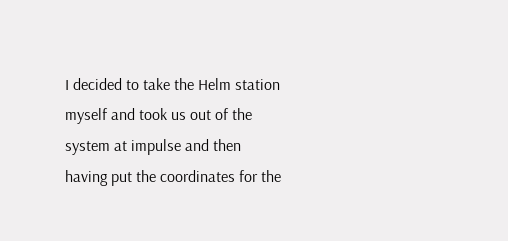I decided to take the Helm station myself and took us out of the system at impulse and then having put the coordinates for the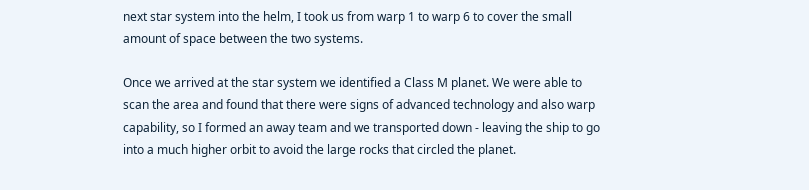next star system into the helm, I took us from warp 1 to warp 6 to cover the small amount of space between the two systems.

Once we arrived at the star system we identified a Class M planet. We were able to scan the area and found that there were signs of advanced technology and also warp capability, so I formed an away team and we transported down - leaving the ship to go into a much higher orbit to avoid the large rocks that circled the planet.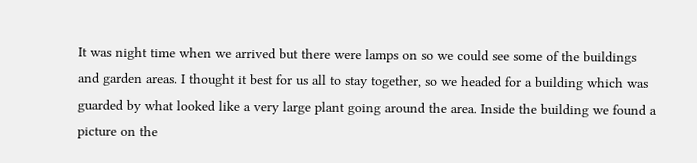It was night time when we arrived but there were lamps on so we could see some of the buildings and garden areas. I thought it best for us all to stay together, so we headed for a building which was guarded by what looked like a very large plant going around the area. Inside the building we found a picture on the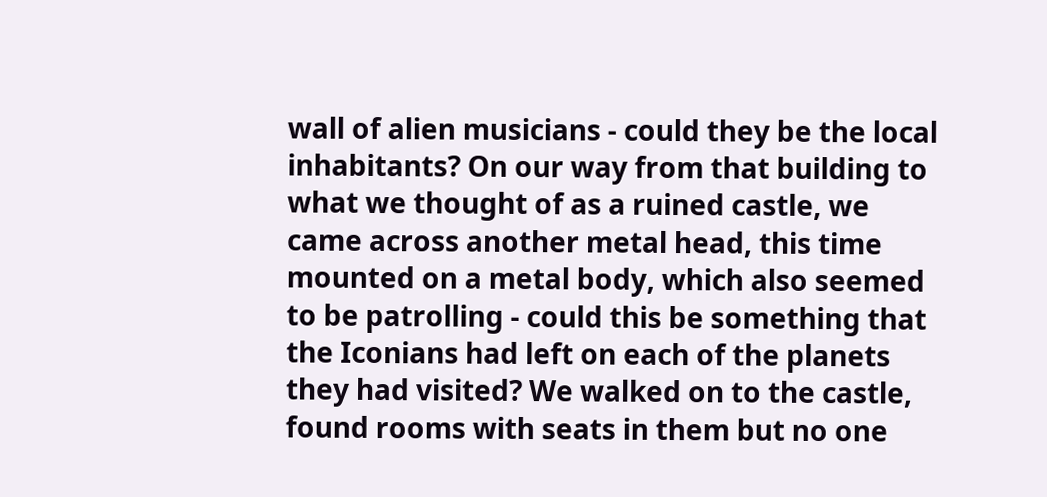wall of alien musicians - could they be the local inhabitants? On our way from that building to what we thought of as a ruined castle, we came across another metal head, this time mounted on a metal body, which also seemed to be patrolling - could this be something that the Iconians had left on each of the planets they had visited? We walked on to the castle, found rooms with seats in them but no one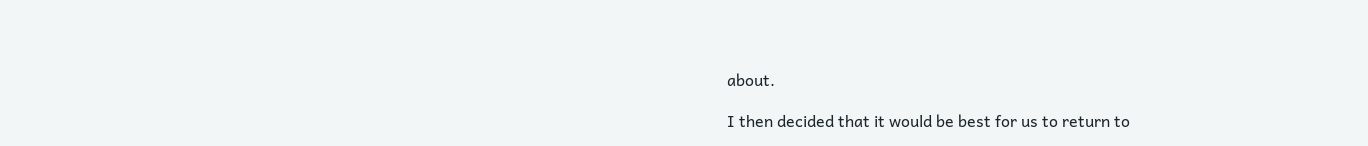about.

I then decided that it would be best for us to return to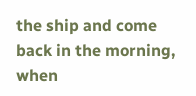the ship and come back in the morning, when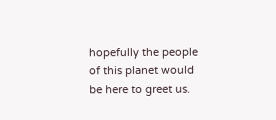hopefully the people of this planet would be here to greet us.